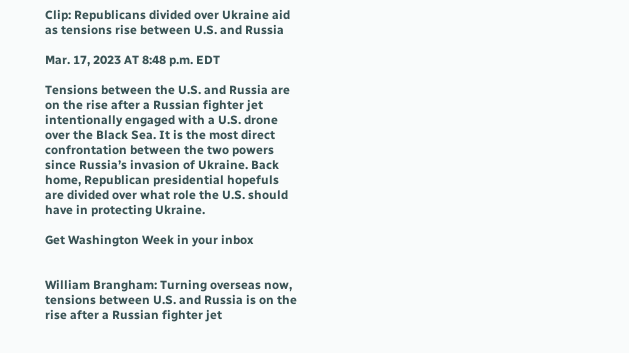Clip: Republicans divided over Ukraine aid as tensions rise between U.S. and Russia

Mar. 17, 2023 AT 8:48 p.m. EDT

Tensions between the U.S. and Russia are on the rise after a Russian fighter jet intentionally engaged with a U.S. drone over the Black Sea. It is the most direct confrontation between the two powers since Russia’s invasion of Ukraine. Back home, Republican presidential hopefuls are divided over what role the U.S. should have in protecting Ukraine.

Get Washington Week in your inbox


William Brangham: Turning overseas now, tensions between U.S. and Russia is on the rise after a Russian fighter jet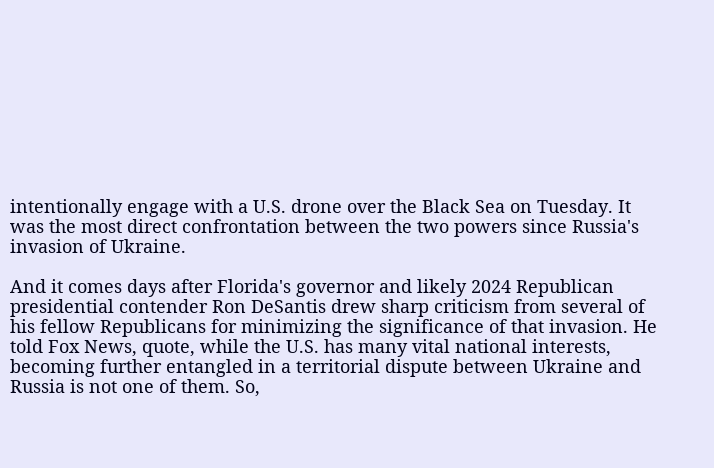intentionally engage with a U.S. drone over the Black Sea on Tuesday. It was the most direct confrontation between the two powers since Russia's invasion of Ukraine.

And it comes days after Florida's governor and likely 2024 Republican presidential contender Ron DeSantis drew sharp criticism from several of his fellow Republicans for minimizing the significance of that invasion. He told Fox News, quote, while the U.S. has many vital national interests, becoming further entangled in a territorial dispute between Ukraine and Russia is not one of them. So,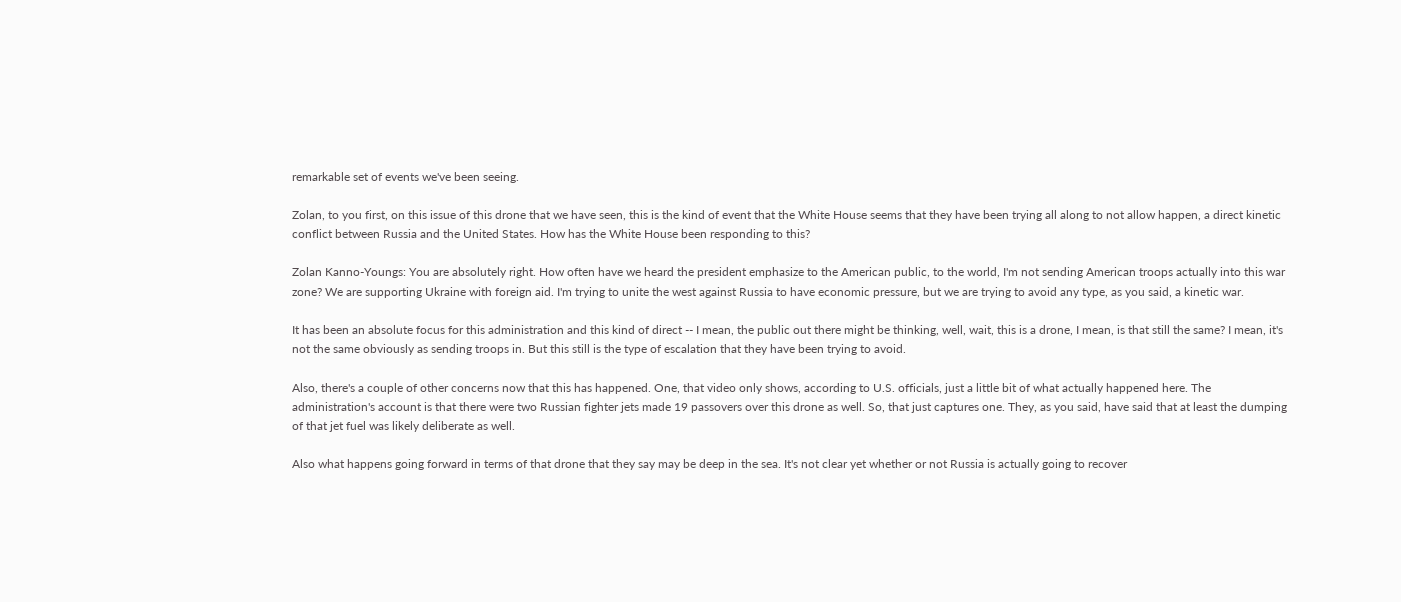remarkable set of events we've been seeing.

Zolan, to you first, on this issue of this drone that we have seen, this is the kind of event that the White House seems that they have been trying all along to not allow happen, a direct kinetic conflict between Russia and the United States. How has the White House been responding to this?

Zolan Kanno-Youngs: You are absolutely right. How often have we heard the president emphasize to the American public, to the world, I'm not sending American troops actually into this war zone? We are supporting Ukraine with foreign aid. I'm trying to unite the west against Russia to have economic pressure, but we are trying to avoid any type, as you said, a kinetic war.

It has been an absolute focus for this administration and this kind of direct -- I mean, the public out there might be thinking, well, wait, this is a drone, I mean, is that still the same? I mean, it's not the same obviously as sending troops in. But this still is the type of escalation that they have been trying to avoid.

Also, there's a couple of other concerns now that this has happened. One, that video only shows, according to U.S. officials, just a little bit of what actually happened here. The administration's account is that there were two Russian fighter jets made 19 passovers over this drone as well. So, that just captures one. They, as you said, have said that at least the dumping of that jet fuel was likely deliberate as well.

Also what happens going forward in terms of that drone that they say may be deep in the sea. It's not clear yet whether or not Russia is actually going to recover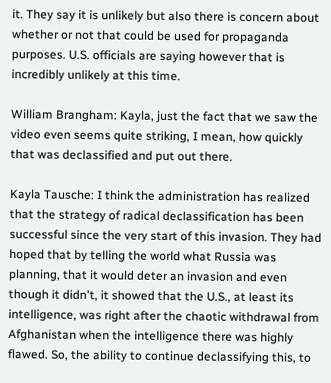it. They say it is unlikely but also there is concern about whether or not that could be used for propaganda purposes. U.S. officials are saying however that is incredibly unlikely at this time.

William Brangham: Kayla, just the fact that we saw the video even seems quite striking, I mean, how quickly that was declassified and put out there.

Kayla Tausche: I think the administration has realized that the strategy of radical declassification has been successful since the very start of this invasion. They had hoped that by telling the world what Russia was planning, that it would deter an invasion and even though it didn't, it showed that the U.S., at least its intelligence, was right after the chaotic withdrawal from Afghanistan when the intelligence there was highly flawed. So, the ability to continue declassifying this, to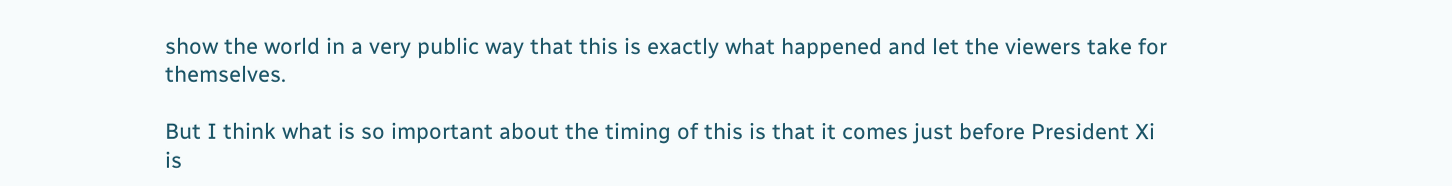show the world in a very public way that this is exactly what happened and let the viewers take for themselves.

But I think what is so important about the timing of this is that it comes just before President Xi is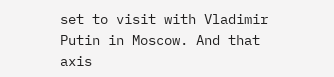set to visit with Vladimir Putin in Moscow. And that axis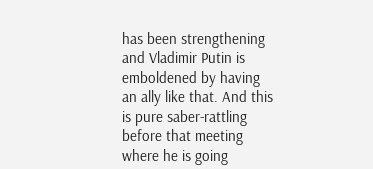has been strengthening and Vladimir Putin is emboldened by having an ally like that. And this is pure saber-rattling before that meeting where he is going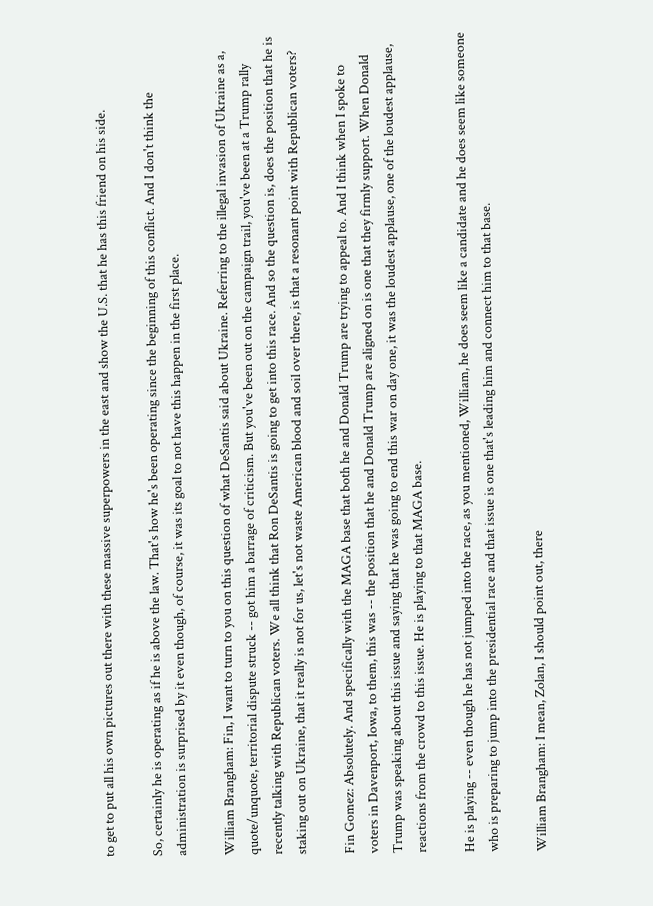to get to put all his own pictures out there with these massive superpowers in the east and show the U.S. that he has this friend on his side.

So, certainly he is operating as if he is above the law. That's how he's been operating since the beginning of this conflict. And I don't think the administration is surprised by it even though, of course, it was its goal to not have this happen in the first place.

William Brangham: Fin, I want to turn to you on this question of what DeSantis said about Ukraine. Referring to the illegal invasion of Ukraine as a, quote/unquote, territorial dispute struck -- got him a barrage of criticism. But you've been out on the campaign trail, you've been at a Trump rally recently talking with Republican voters. We all think that Ron DeSantis is going to get into this race. And so the question is, does the position that he is staking out on Ukraine, that it really is not for us, let's not waste American blood and soil over there, is that a resonant point with Republican voters?

Fin Gomez: Absolutely. And specifically with the MAGA base that both he and Donald Trump are trying to appeal to. And I think when I spoke to voters in Davenport, Iowa, to them, this was -- the position that he and Donald Trump are aligned on is one that they firmly support. When Donald Trump was speaking about this issue and saying that he was going to end this war on day one, it was the loudest applause, one of the loudest applause, reactions from the crowd to this issue. He is playing to that MAGA base.

He is playing -- even though he has not jumped into the race, as you mentioned, William, he does seem like a candidate and he does seem like someone who is preparing to jump into the presidential race and that issue is one that's leading him and connect him to that base.

William Brangham: I mean, Zolan, I should point out, there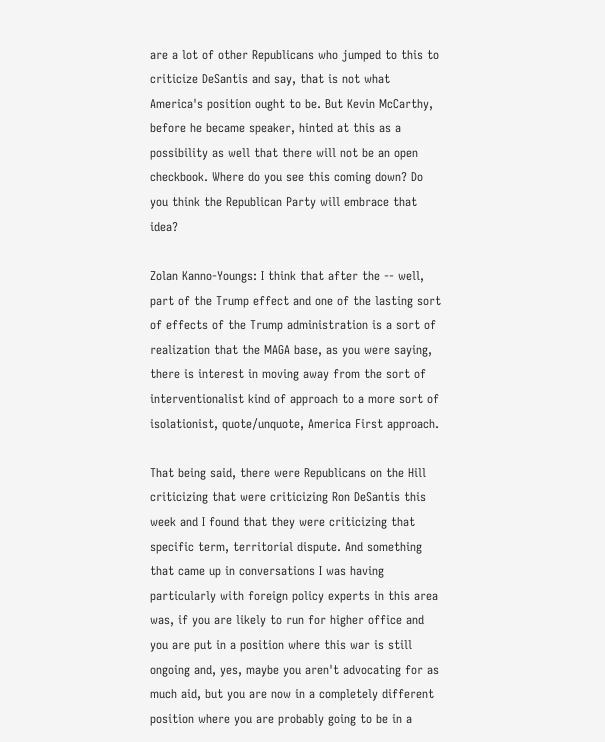are a lot of other Republicans who jumped to this to criticize DeSantis and say, that is not what America's position ought to be. But Kevin McCarthy, before he became speaker, hinted at this as a possibility as well that there will not be an open checkbook. Where do you see this coming down? Do you think the Republican Party will embrace that idea?

Zolan Kanno-Youngs: I think that after the -- well, part of the Trump effect and one of the lasting sort of effects of the Trump administration is a sort of realization that the MAGA base, as you were saying, there is interest in moving away from the sort of interventionalist kind of approach to a more sort of isolationist, quote/unquote, America First approach.

That being said, there were Republicans on the Hill criticizing that were criticizing Ron DeSantis this week and I found that they were criticizing that specific term, territorial dispute. And something that came up in conversations I was having particularly with foreign policy experts in this area was, if you are likely to run for higher office and you are put in a position where this war is still ongoing and, yes, maybe you aren't advocating for as much aid, but you are now in a completely different position where you are probably going to be in a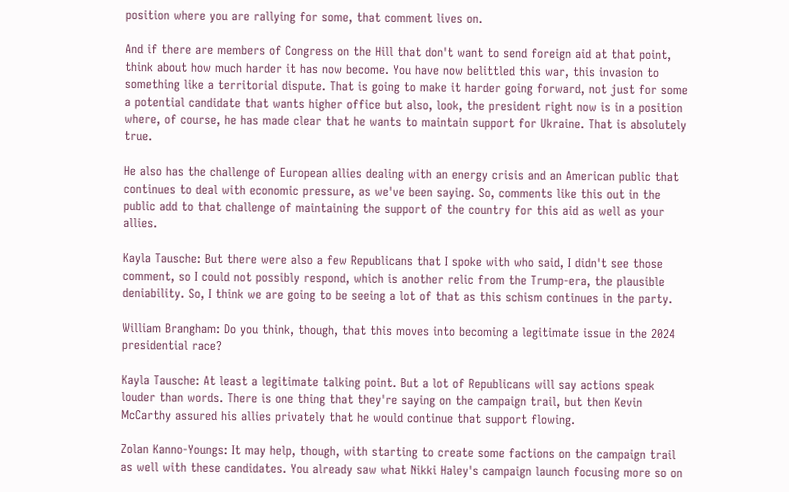position where you are rallying for some, that comment lives on.

And if there are members of Congress on the Hill that don't want to send foreign aid at that point, think about how much harder it has now become. You have now belittled this war, this invasion to something like a territorial dispute. That is going to make it harder going forward, not just for some a potential candidate that wants higher office but also, look, the president right now is in a position where, of course, he has made clear that he wants to maintain support for Ukraine. That is absolutely true.

He also has the challenge of European allies dealing with an energy crisis and an American public that continues to deal with economic pressure, as we've been saying. So, comments like this out in the public add to that challenge of maintaining the support of the country for this aid as well as your allies.

Kayla Tausche: But there were also a few Republicans that I spoke with who said, I didn't see those comment, so I could not possibly respond, which is another relic from the Trump-era, the plausible deniability. So, I think we are going to be seeing a lot of that as this schism continues in the party.

William Brangham: Do you think, though, that this moves into becoming a legitimate issue in the 2024 presidential race?

Kayla Tausche: At least a legitimate talking point. But a lot of Republicans will say actions speak louder than words. There is one thing that they're saying on the campaign trail, but then Kevin McCarthy assured his allies privately that he would continue that support flowing.

Zolan Kanno-Youngs: It may help, though, with starting to create some factions on the campaign trail as well with these candidates. You already saw what Nikki Haley's campaign launch focusing more so on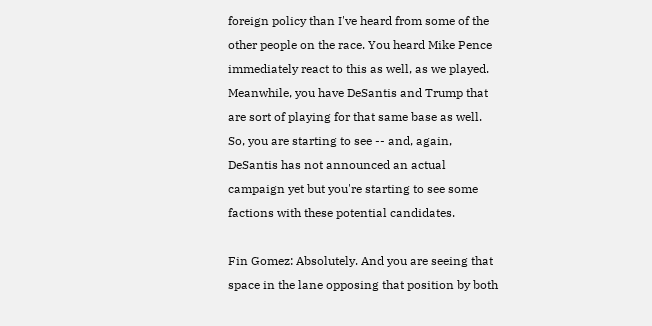foreign policy than I've heard from some of the other people on the race. You heard Mike Pence immediately react to this as well, as we played. Meanwhile, you have DeSantis and Trump that are sort of playing for that same base as well. So, you are starting to see -- and, again, DeSantis has not announced an actual campaign yet but you're starting to see some factions with these potential candidates.

Fin Gomez: Absolutely. And you are seeing that space in the lane opposing that position by both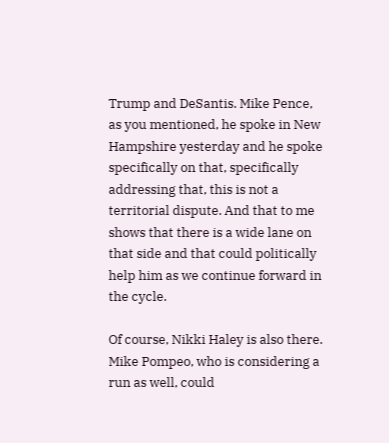Trump and DeSantis. Mike Pence, as you mentioned, he spoke in New Hampshire yesterday and he spoke specifically on that, specifically addressing that, this is not a territorial dispute. And that to me shows that there is a wide lane on that side and that could politically help him as we continue forward in the cycle.

Of course, Nikki Haley is also there. Mike Pompeo, who is considering a run as well, could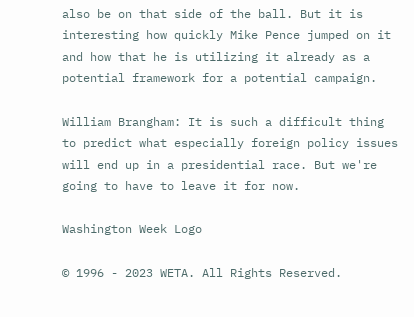also be on that side of the ball. But it is interesting how quickly Mike Pence jumped on it and how that he is utilizing it already as a potential framework for a potential campaign.

William Brangham: It is such a difficult thing to predict what especially foreign policy issues will end up in a presidential race. But we're going to have to leave it for now.

Washington Week Logo

© 1996 - 2023 WETA. All Rights Reserved.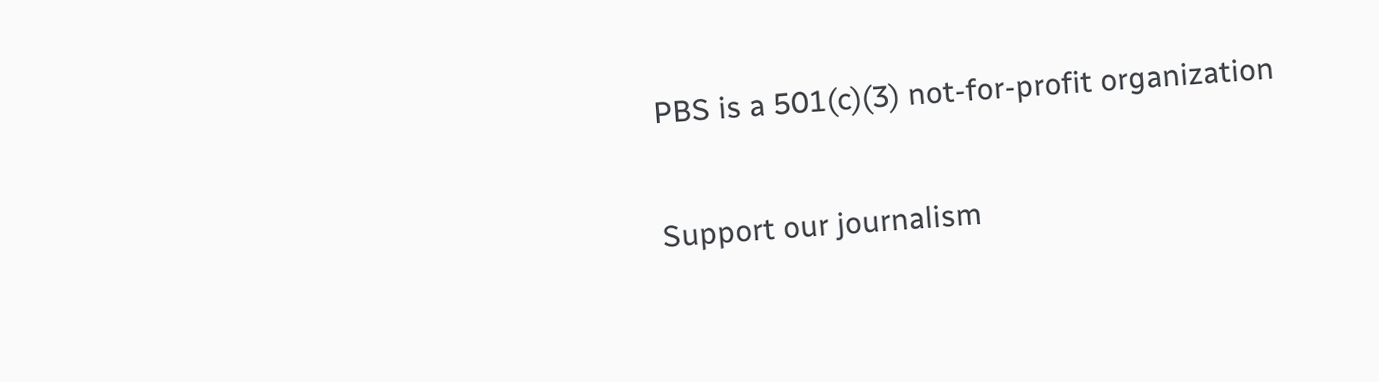PBS is a 501(c)(3) not-for-profit organization

Support our journalism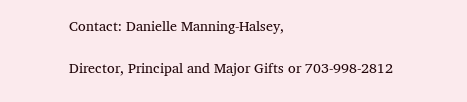Contact: Danielle Manning-Halsey,

Director, Principal and Major Gifts or 703-998-2812